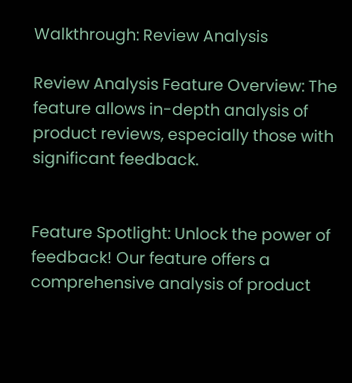Walkthrough: Review Analysis

Review Analysis Feature Overview: The feature allows in-depth analysis of product reviews, especially those with significant feedback.


Feature Spotlight: Unlock the power of feedback! Our feature offers a comprehensive analysis of product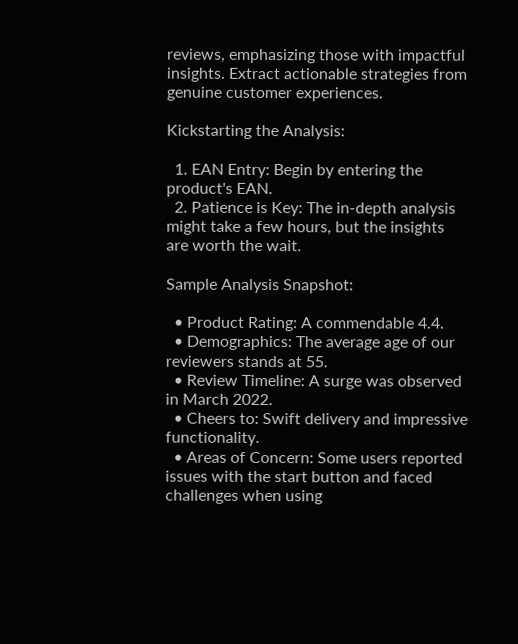reviews, emphasizing those with impactful insights. Extract actionable strategies from genuine customer experiences.

Kickstarting the Analysis:

  1. EAN Entry: Begin by entering the product's EAN.
  2. Patience is Key: The in-depth analysis might take a few hours, but the insights are worth the wait.

Sample Analysis Snapshot:

  • Product Rating: A commendable 4.4.
  • Demographics: The average age of our reviewers stands at 55.
  • Review Timeline: A surge was observed in March 2022.
  • Cheers to: Swift delivery and impressive functionality.
  • Areas of Concern: Some users reported issues with the start button and faced challenges when using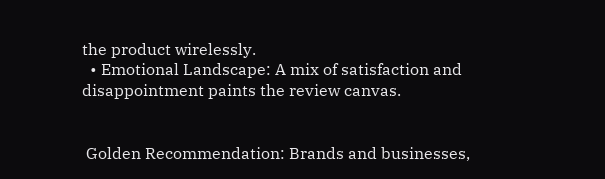the product wirelessly.
  • Emotional Landscape: A mix of satisfaction and disappointment paints the review canvas.


 Golden Recommendation: Brands and businesses,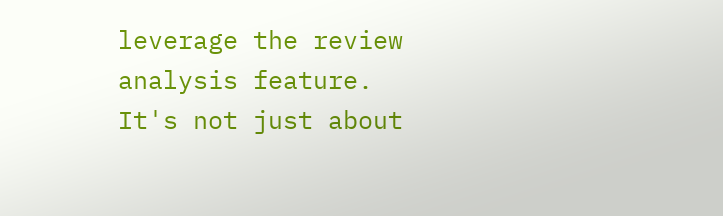leverage the review analysis feature. It's not just about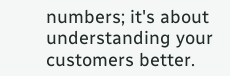numbers; it's about understanding your customers better.